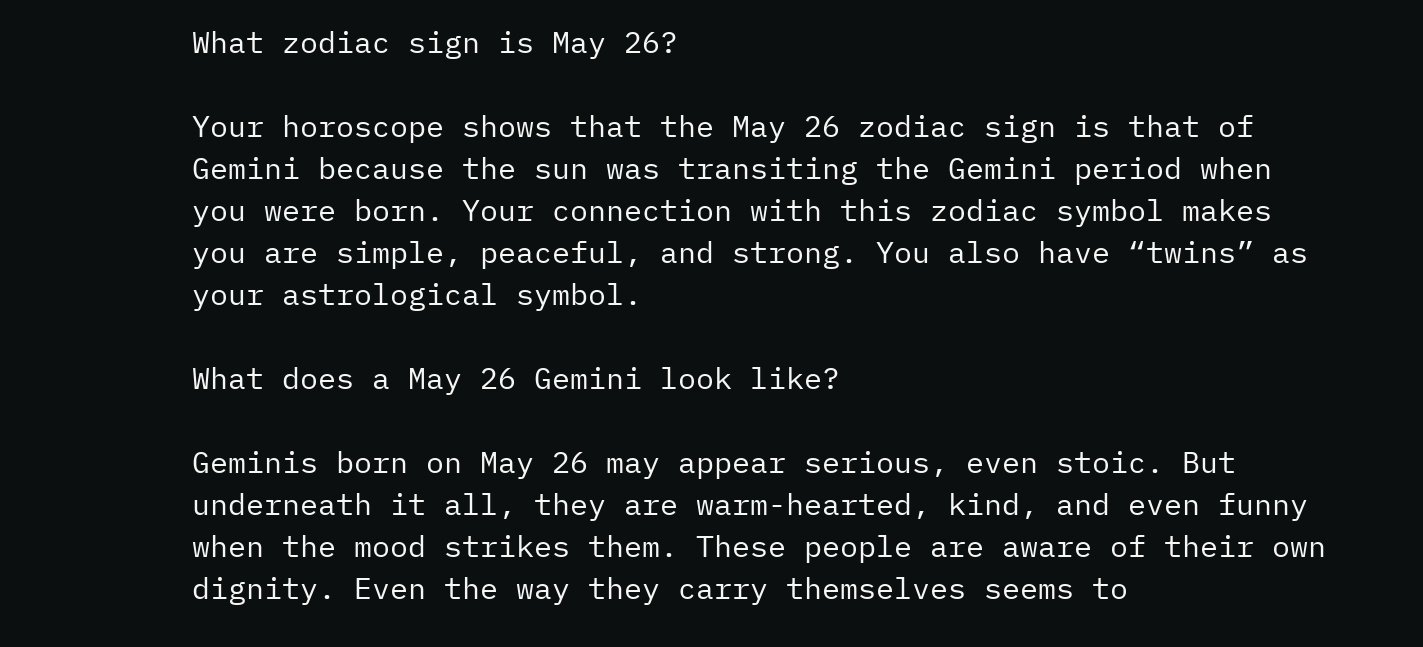What zodiac sign is May 26?

Your horoscope shows that the May 26 zodiac sign is that of Gemini because the sun was transiting the Gemini period when you were born. Your connection with this zodiac symbol makes you are simple, peaceful, and strong. You also have “twins” as your astrological symbol.

What does a May 26 Gemini look like?

Geminis born on May 26 may appear serious, even stoic. But underneath it all, they are warm-hearted, kind, and even funny when the mood strikes them. These people are aware of their own dignity. Even the way they carry themselves seems to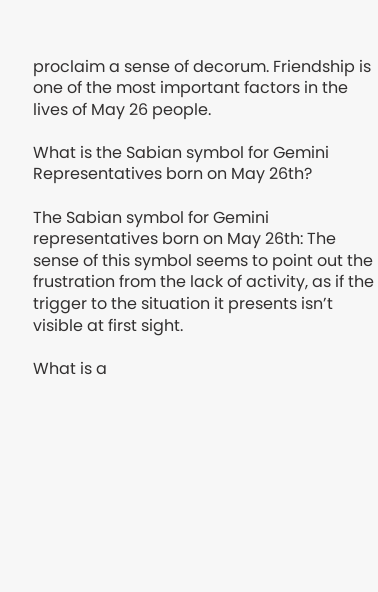proclaim a sense of decorum. Friendship is one of the most important factors in the lives of May 26 people.

What is the Sabian symbol for Gemini Representatives born on May 26th?

The Sabian symbol for Gemini representatives born on May 26th: The sense of this symbol seems to point out the frustration from the lack of activity, as if the trigger to the situation it presents isn’t visible at first sight.

What is a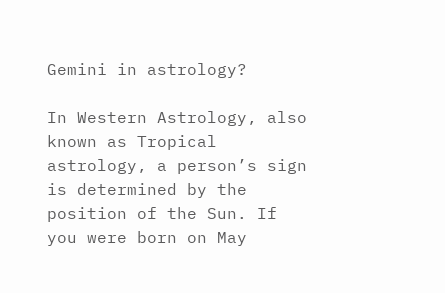Gemini in astrology?

In Western Astrology, also known as Tropical astrology, a person’s sign is determined by the position of the Sun. If you were born on May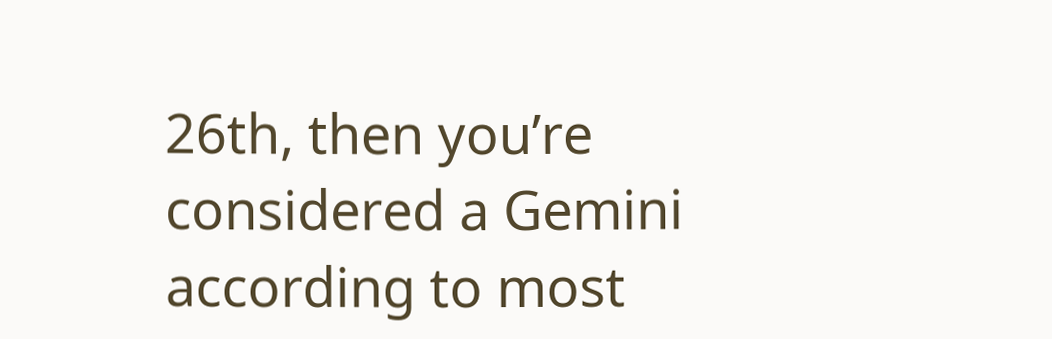26th, then you’re considered a Gemini according to most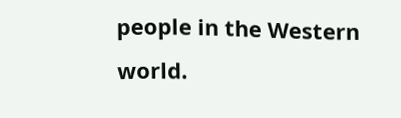people in the Western world.